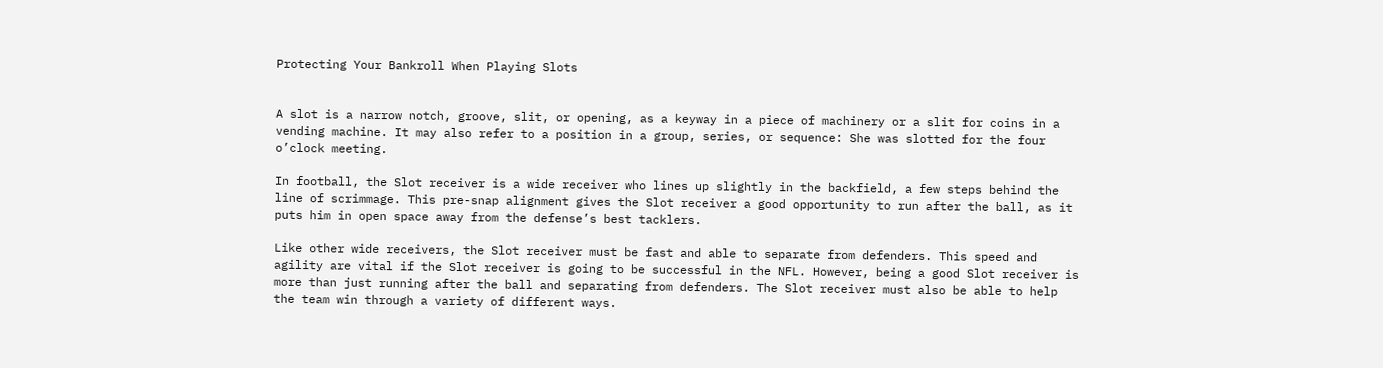Protecting Your Bankroll When Playing Slots


A slot is a narrow notch, groove, slit, or opening, as a keyway in a piece of machinery or a slit for coins in a vending machine. It may also refer to a position in a group, series, or sequence: She was slotted for the four o’clock meeting.

In football, the Slot receiver is a wide receiver who lines up slightly in the backfield, a few steps behind the line of scrimmage. This pre-snap alignment gives the Slot receiver a good opportunity to run after the ball, as it puts him in open space away from the defense’s best tacklers.

Like other wide receivers, the Slot receiver must be fast and able to separate from defenders. This speed and agility are vital if the Slot receiver is going to be successful in the NFL. However, being a good Slot receiver is more than just running after the ball and separating from defenders. The Slot receiver must also be able to help the team win through a variety of different ways.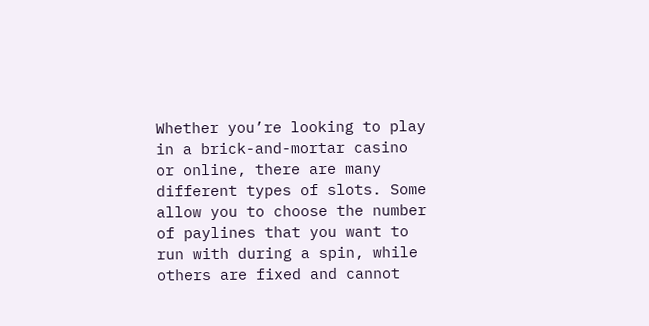Whether you’re looking to play in a brick-and-mortar casino or online, there are many different types of slots. Some allow you to choose the number of paylines that you want to run with during a spin, while others are fixed and cannot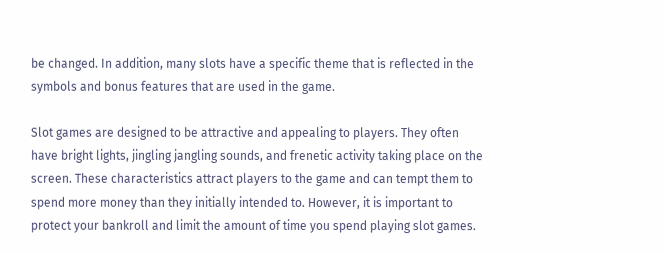be changed. In addition, many slots have a specific theme that is reflected in the symbols and bonus features that are used in the game.

Slot games are designed to be attractive and appealing to players. They often have bright lights, jingling jangling sounds, and frenetic activity taking place on the screen. These characteristics attract players to the game and can tempt them to spend more money than they initially intended to. However, it is important to protect your bankroll and limit the amount of time you spend playing slot games.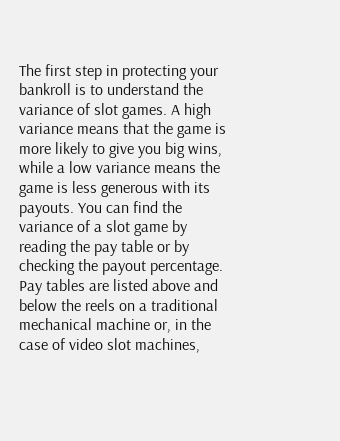The first step in protecting your bankroll is to understand the variance of slot games. A high variance means that the game is more likely to give you big wins, while a low variance means the game is less generous with its payouts. You can find the variance of a slot game by reading the pay table or by checking the payout percentage. Pay tables are listed above and below the reels on a traditional mechanical machine or, in the case of video slot machines,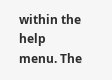within the help menu. The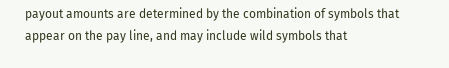payout amounts are determined by the combination of symbols that appear on the pay line, and may include wild symbols that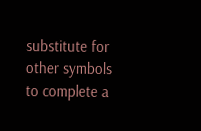substitute for other symbols to complete a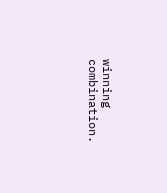winning combination.